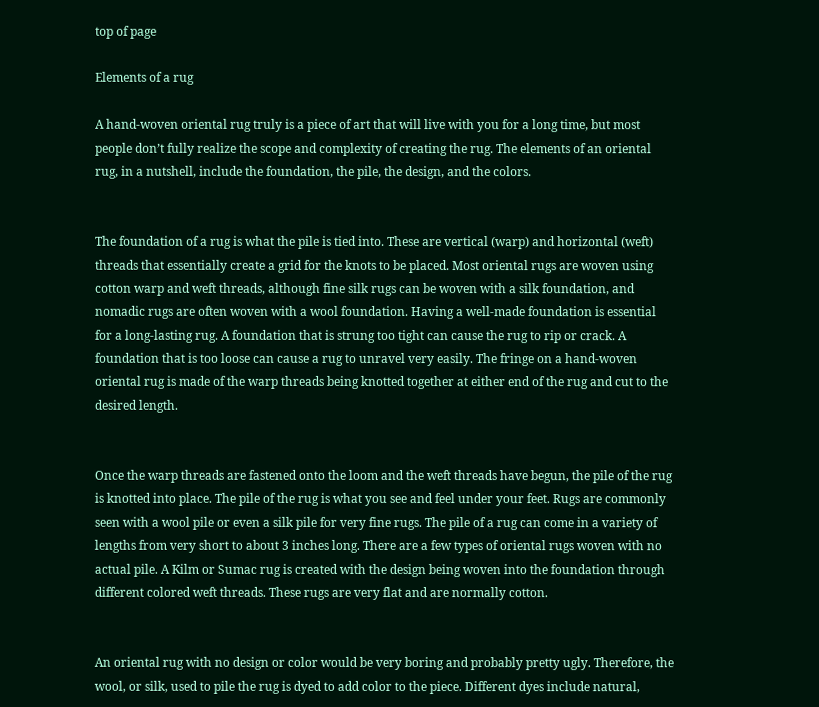top of page

Elements of a rug

A hand-woven oriental rug truly is a piece of art that will live with you for a long time, but most people don’t fully realize the scope and complexity of creating the rug. The elements of an oriental rug, in a nutshell, include the foundation, the pile, the design, and the colors.


The foundation of a rug is what the pile is tied into. These are vertical (warp) and horizontal (weft) threads that essentially create a grid for the knots to be placed. Most oriental rugs are woven using cotton warp and weft threads, although fine silk rugs can be woven with a silk foundation, and nomadic rugs are often woven with a wool foundation. Having a well-made foundation is essential for a long-lasting rug. A foundation that is strung too tight can cause the rug to rip or crack. A foundation that is too loose can cause a rug to unravel very easily. The fringe on a hand-woven oriental rug is made of the warp threads being knotted together at either end of the rug and cut to the desired length.


Once the warp threads are fastened onto the loom and the weft threads have begun, the pile of the rug is knotted into place. The pile of the rug is what you see and feel under your feet. Rugs are commonly seen with a wool pile or even a silk pile for very fine rugs. The pile of a rug can come in a variety of lengths from very short to about 3 inches long. There are a few types of oriental rugs woven with no actual pile. A Kilm or Sumac rug is created with the design being woven into the foundation through different colored weft threads. These rugs are very flat and are normally cotton.


An oriental rug with no design or color would be very boring and probably pretty ugly. Therefore, the wool, or silk, used to pile the rug is dyed to add color to the piece. Different dyes include natural,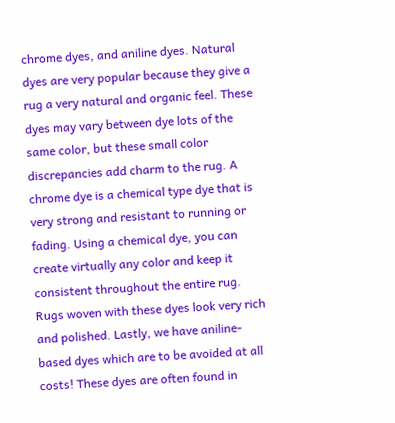chrome dyes, and aniline dyes. Natural dyes are very popular because they give a rug a very natural and organic feel. These dyes may vary between dye lots of the same color, but these small color discrepancies add charm to the rug. A chrome dye is a chemical type dye that is very strong and resistant to running or fading. Using a chemical dye, you can create virtually any color and keep it consistent throughout the entire rug. Rugs woven with these dyes look very rich and polished. Lastly, we have aniline-based dyes which are to be avoided at all costs! These dyes are often found in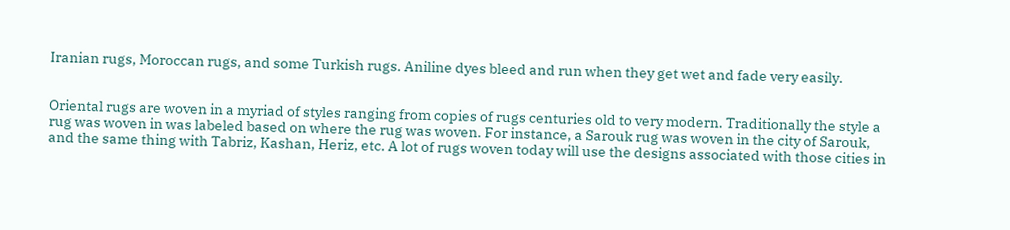Iranian rugs, Moroccan rugs, and some Turkish rugs. Aniline dyes bleed and run when they get wet and fade very easily.


Oriental rugs are woven in a myriad of styles ranging from copies of rugs centuries old to very modern. Traditionally the style a rug was woven in was labeled based on where the rug was woven. For instance, a Sarouk rug was woven in the city of Sarouk, and the same thing with Tabriz, Kashan, Heriz, etc. A lot of rugs woven today will use the designs associated with those cities in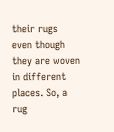their rugs even though they are woven in different places. So, a rug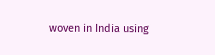woven in India using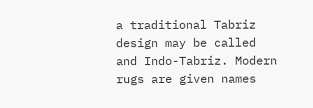a traditional Tabriz design may be called and Indo-Tabriz. Modern rugs are given names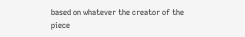based on whatever the creator of the piece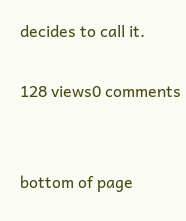decides to call it.

128 views0 comments


bottom of page